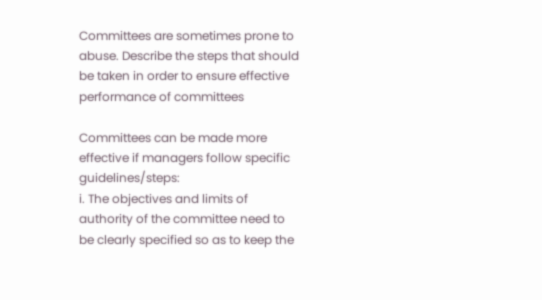Committees are sometimes prone to abuse. Describe the steps that should be taken in order to ensure effective performance of committees

Committees can be made more effective if managers follow specific guidelines/steps:
i. The objectives and limits of authority of the committee need to be clearly specified so as to keep the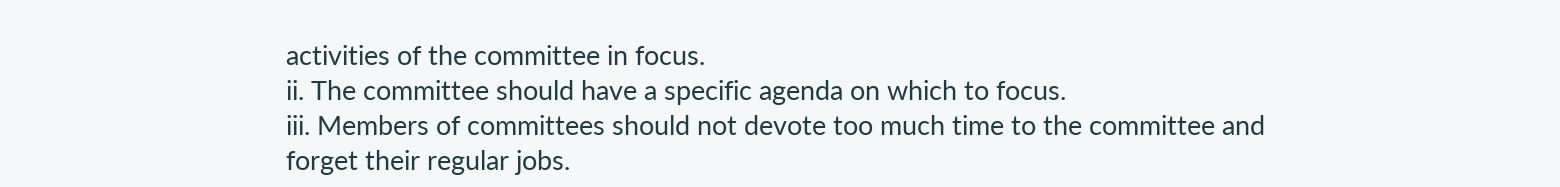activities of the committee in focus.
ii. The committee should have a specific agenda on which to focus.
iii. Members of committees should not devote too much time to the committee and forget their regular jobs.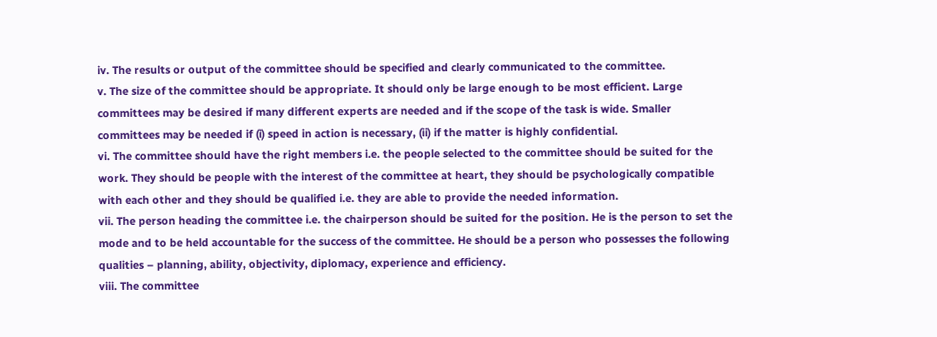iv. The results or output of the committee should be specified and clearly communicated to the committee.
v. The size of the committee should be appropriate. It should only be large enough to be most efficient. Large committees may be desired if many different experts are needed and if the scope of the task is wide. Smaller committees may be needed if (i) speed in action is necessary, (ii) if the matter is highly confidential.
vi. The committee should have the right members i.e. the people selected to the committee should be suited for the work. They should be people with the interest of the committee at heart, they should be psychologically compatible with each other and they should be qualified i.e. they are able to provide the needed information.
vii. The person heading the committee i.e. the chairperson should be suited for the position. He is the person to set the mode and to be held accountable for the success of the committee. He should be a person who possesses the following qualities – planning, ability, objectivity, diplomacy, experience and efficiency.
viii. The committee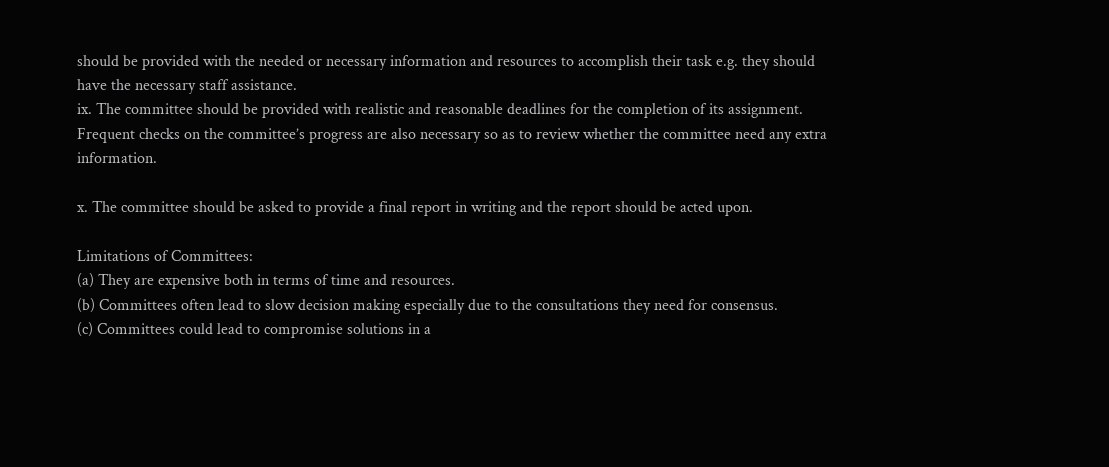should be provided with the needed or necessary information and resources to accomplish their task e.g. they should have the necessary staff assistance.
ix. The committee should be provided with realistic and reasonable deadlines for the completion of its assignment. Frequent checks on the committee’s progress are also necessary so as to review whether the committee need any extra information.

x. The committee should be asked to provide a final report in writing and the report should be acted upon.

Limitations of Committees:
(a) They are expensive both in terms of time and resources.
(b) Committees often lead to slow decision making especially due to the consultations they need for consensus.
(c) Committees could lead to compromise solutions in a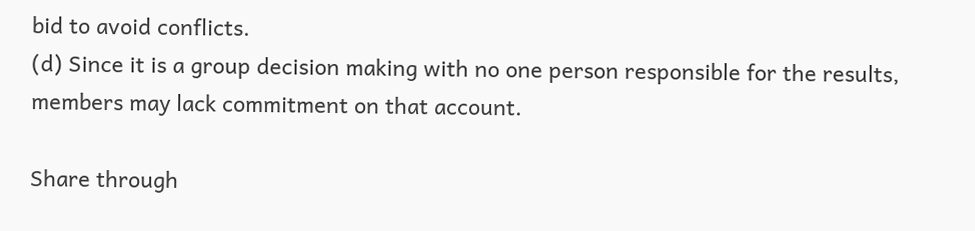bid to avoid conflicts.
(d) Since it is a group decision making with no one person responsible for the results, members may lack commitment on that account.

Share through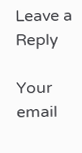Leave a Reply

Your email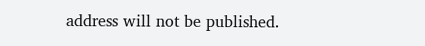address will not be published.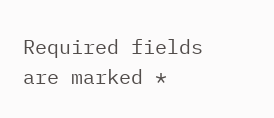Required fields are marked *